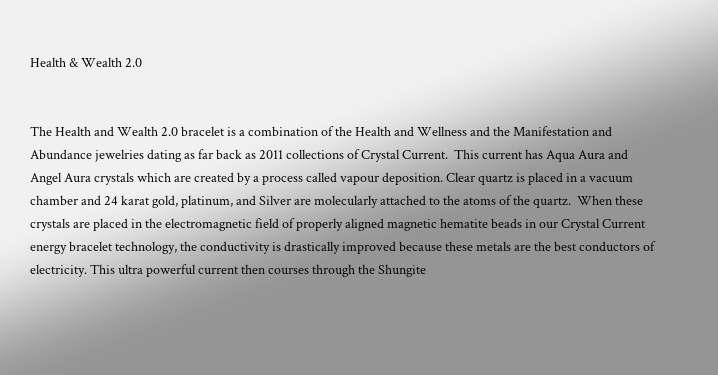Health & Wealth 2.0


The Health and Wealth 2.0 bracelet is a combination of the Health and Wellness and the Manifestation and Abundance jewelries dating as far back as 2011 collections of Crystal Current.  This current has Aqua Aura and Angel Aura crystals which are created by a process called vapour deposition. Clear quartz is placed in a vacuum chamber and 24 karat gold, platinum, and Silver are molecularly attached to the atoms of the quartz.  When these crystals are placed in the electromagnetic field of properly aligned magnetic hematite beads in our Crystal Current energy bracelet technology, the conductivity is drastically improved because these metals are the best conductors of electricity. This ultra powerful current then courses through the Shungite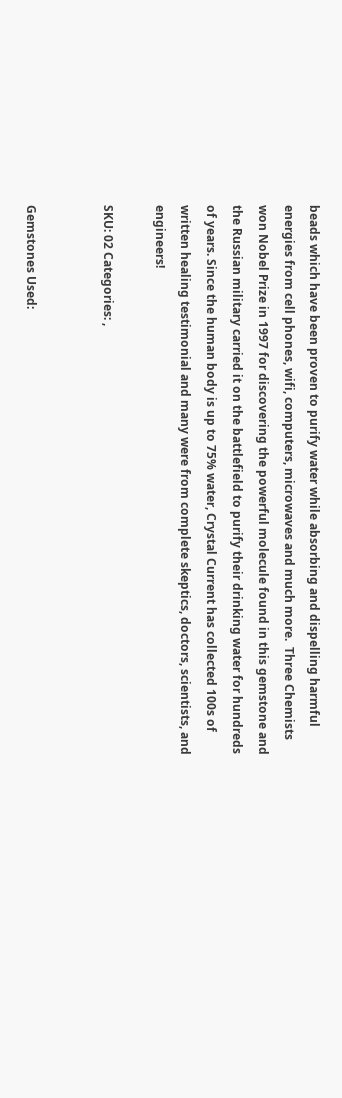beads which have been proven to purify water while absorbing and dispelling harmful energies from cell phones, wifi, computers, microwaves and much more.  Three Chemists won Nobel Prize in 1997 for discovering the powerful molecule found in this gemstone and the Russian military carried it on the battlefield to purify their drinking water for hundreds of years. Since the human body is up to 75% water, Crystal Current has collected 100s of written healing testimonial and many were from complete skeptics, doctors, scientists, and engineers!

SKU: 02 Categories: ,


Gemstones Used: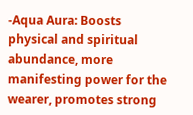-Aqua Aura: Boosts physical and spiritual abundance, more manifesting power for the wearer, promotes strong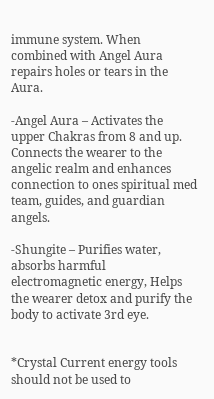immune system. When combined with Angel Aura repairs holes or tears in the Aura.

-Angel Aura – Activates the upper Chakras from 8 and up. Connects the wearer to the angelic realm and enhances connection to ones spiritual med team, guides, and guardian angels.

-Shungite – Purifies water, absorbs harmful electromagnetic energy, Helps the wearer detox and purify the body to activate 3rd eye.


*Crystal Current energy tools should not be used to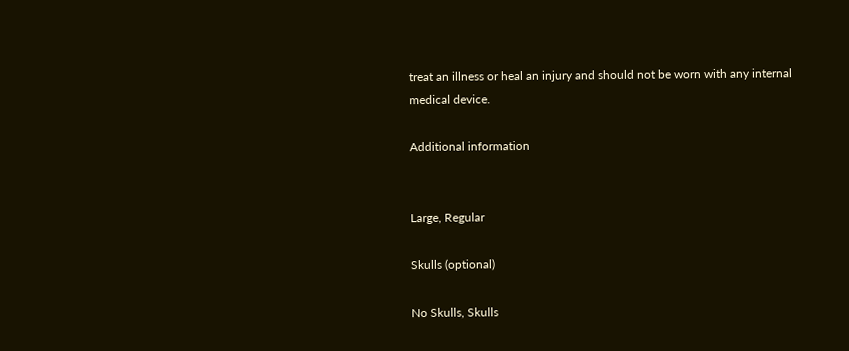treat an illness or heal an injury and should not be worn with any internal medical device.

Additional information


Large, Regular

Skulls (optional)

No Skulls, Skulls